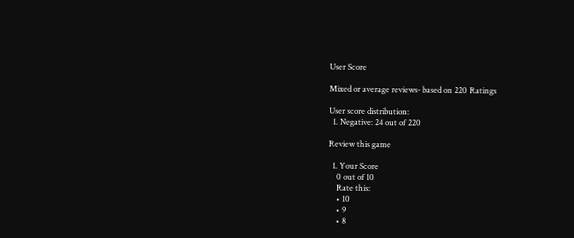User Score

Mixed or average reviews- based on 220 Ratings

User score distribution:
  1. Negative: 24 out of 220

Review this game

  1. Your Score
    0 out of 10
    Rate this:
    • 10
    • 9
    • 8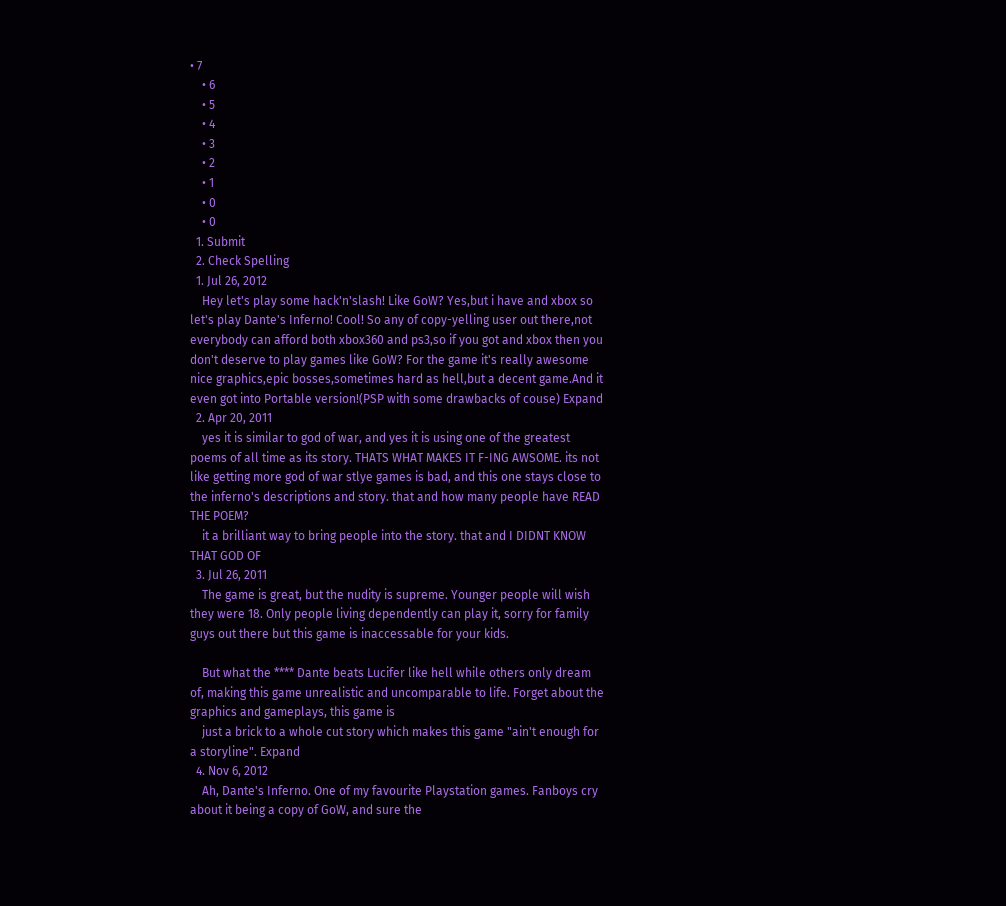• 7
    • 6
    • 5
    • 4
    • 3
    • 2
    • 1
    • 0
    • 0
  1. Submit
  2. Check Spelling
  1. Jul 26, 2012
    Hey let's play some hack'n'slash! Like GoW? Yes,but i have and xbox so let's play Dante's Inferno! Cool! So any of copy-yelling user out there,not everybody can afford both xbox360 and ps3,so if you got and xbox then you don't deserve to play games like GoW? For the game it's really awesome nice graphics,epic bosses,sometimes hard as hell,but a decent game.And it even got into Portable version!(PSP with some drawbacks of couse) Expand
  2. Apr 20, 2011
    yes it is similar to god of war, and yes it is using one of the greatest poems of all time as its story. THATS WHAT MAKES IT F-ING AWSOME. its not like getting more god of war stlye games is bad, and this one stays close to the inferno's descriptions and story. that and how many people have READ THE POEM?
    it a brilliant way to bring people into the story. that and I DIDNT KNOW THAT GOD OF
  3. Jul 26, 2011
    The game is great, but the nudity is supreme. Younger people will wish they were 18. Only people living dependently can play it, sorry for family guys out there but this game is inaccessable for your kids.

    But what the **** Dante beats Lucifer like hell while others only dream of, making this game unrealistic and uncomparable to life. Forget about the graphics and gameplays, this game is
    just a brick to a whole cut story which makes this game "ain't enough for a storyline". Expand
  4. Nov 6, 2012
    Ah, Dante's Inferno. One of my favourite Playstation games. Fanboys cry about it being a copy of GoW, and sure the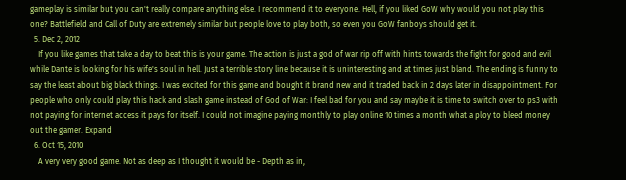gameplay is similar but you can't really compare anything else. I recommend it to everyone. Hell, if you liked GoW why would you not play this one? Battlefield and Call of Duty are extremely similar but people love to play both, so even you GoW fanboys should get it.
  5. Dec 2, 2012
    If you like games that take a day to beat this is your game. The action is just a god of war rip off with hints towards the fight for good and evil while Dante is looking for his wife's soul in hell. Just a terrible story line because it is uninteresting and at times just bland. The ending is funny to say the least about big black things. I was excited for this game and bought it brand new and it traded back in 2 days later in disappointment. For people who only could play this hack and slash game instead of God of War: I feel bad for you and say maybe it is time to switch over to ps3 with not paying for internet access it pays for itself. I could not imagine paying monthly to play online 10 times a month what a ploy to bleed money out the gamer. Expand
  6. Oct 15, 2010
    A very very good game. Not as deep as I thought it would be - Depth as in,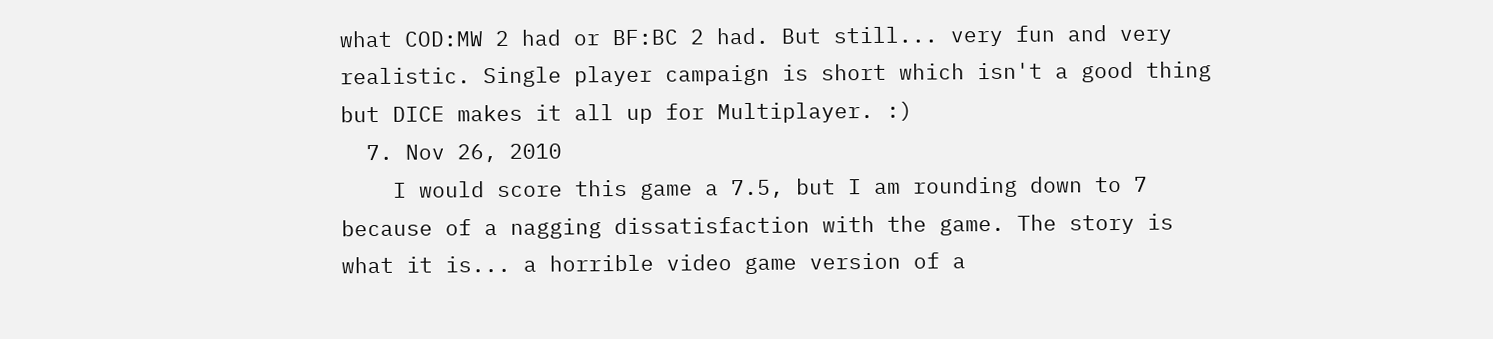what COD:MW 2 had or BF:BC 2 had. But still... very fun and very realistic. Single player campaign is short which isn't a good thing but DICE makes it all up for Multiplayer. :)
  7. Nov 26, 2010
    I would score this game a 7.5, but I am rounding down to 7 because of a nagging dissatisfaction with the game. The story is what it is... a horrible video game version of a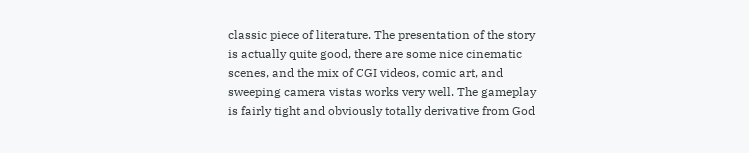classic piece of literature. The presentation of the story is actually quite good, there are some nice cinematic scenes, and the mix of CGI videos, comic art, and sweeping camera vistas works very well. The gameplay is fairly tight and obviously totally derivative from God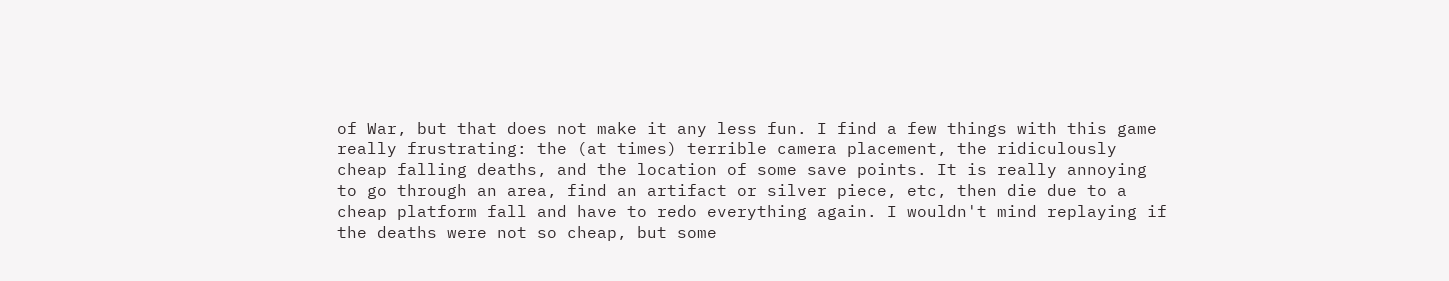of War, but that does not make it any less fun. I find a few things with this game really frustrating: the (at times) terrible camera placement, the ridiculously cheap falling deaths, and the location of some save points. It is really annoying to go through an area, find an artifact or silver piece, etc, then die due to a cheap platform fall and have to redo everything again. I wouldn't mind replaying if the deaths were not so cheap, but some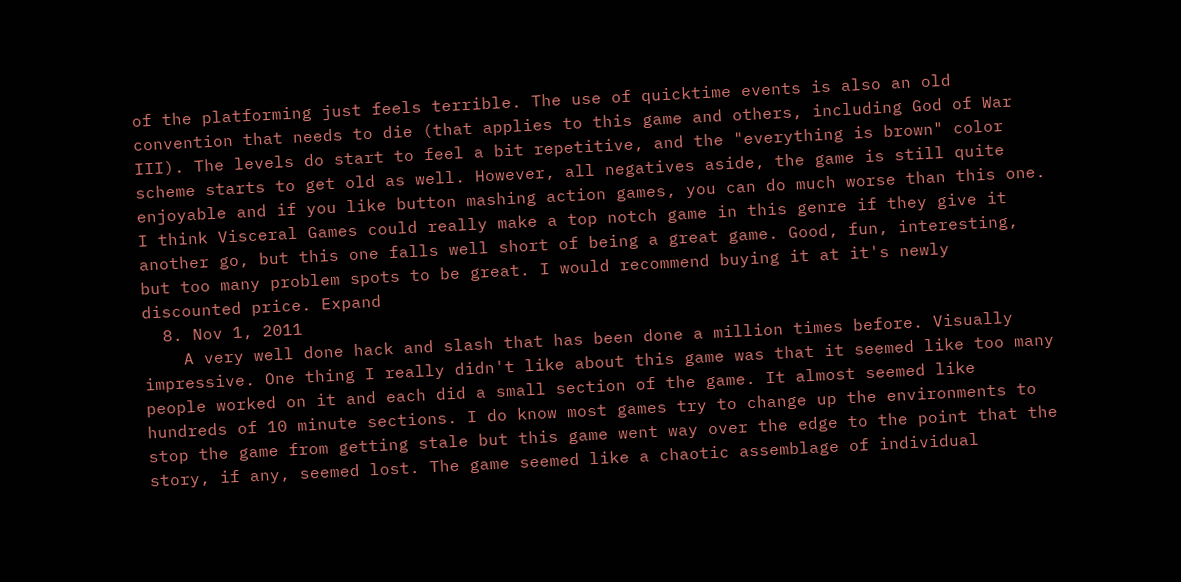of the platforming just feels terrible. The use of quicktime events is also an old convention that needs to die (that applies to this game and others, including God of War III). The levels do start to feel a bit repetitive, and the "everything is brown" color scheme starts to get old as well. However, all negatives aside, the game is still quite enjoyable and if you like button mashing action games, you can do much worse than this one. I think Visceral Games could really make a top notch game in this genre if they give it another go, but this one falls well short of being a great game. Good, fun, interesting, but too many problem spots to be great. I would recommend buying it at it's newly discounted price. Expand
  8. Nov 1, 2011
    A very well done hack and slash that has been done a million times before. Visually impressive. One thing I really didn't like about this game was that it seemed like too many people worked on it and each did a small section of the game. It almost seemed like hundreds of 10 minute sections. I do know most games try to change up the environments to stop the game from getting stale but this game went way over the edge to the point that the story, if any, seemed lost. The game seemed like a chaotic assemblage of individual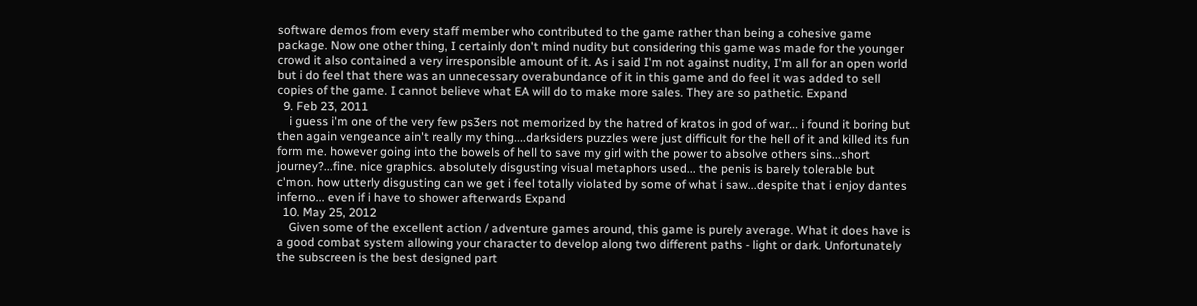software demos from every staff member who contributed to the game rather than being a cohesive game package. Now one other thing, I certainly don't mind nudity but considering this game was made for the younger crowd it also contained a very irresponsible amount of it. As i said I'm not against nudity, I'm all for an open world but i do feel that there was an unnecessary overabundance of it in this game and do feel it was added to sell copies of the game. I cannot believe what EA will do to make more sales. They are so pathetic. Expand
  9. Feb 23, 2011
    i guess i'm one of the very few ps3ers not memorized by the hatred of kratos in god of war... i found it boring but then again vengeance ain't really my thing....darksiders puzzles were just difficult for the hell of it and killed its fun form me. however going into the bowels of hell to save my girl with the power to absolve others sins...short journey?...fine. nice graphics. absolutely disgusting visual metaphors used... the penis is barely tolerable but c'mon. how utterly disgusting can we get i feel totally violated by some of what i saw...despite that i enjoy dantes inferno... even if i have to shower afterwards Expand
  10. May 25, 2012
    Given some of the excellent action / adventure games around, this game is purely average. What it does have is a good combat system allowing your character to develop along two different paths - light or dark. Unfortunately the subscreen is the best designed part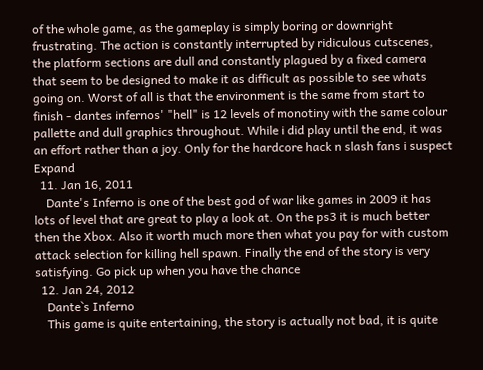of the whole game, as the gameplay is simply boring or downright frustrating. The action is constantly interrupted by ridiculous cutscenes, the platform sections are dull and constantly plagued by a fixed camera that seem to be designed to make it as difficult as possible to see whats going on. Worst of all is that the environment is the same from start to finish - dantes infernos' "hell" is 12 levels of monotiny with the same colour pallette and dull graphics throughout. While i did play until the end, it was an effort rather than a joy. Only for the hardcore hack n slash fans i suspect Expand
  11. Jan 16, 2011
    Dante's Inferno is one of the best god of war like games in 2009 it has lots of level that are great to play a look at. On the ps3 it is much better then the Xbox. Also it worth much more then what you pay for with custom attack selection for killing hell spawn. Finally the end of the story is very satisfying. Go pick up when you have the chance
  12. Jan 24, 2012
    Dante`s Inferno
    This game is quite entertaining, the story is actually not bad, it is quite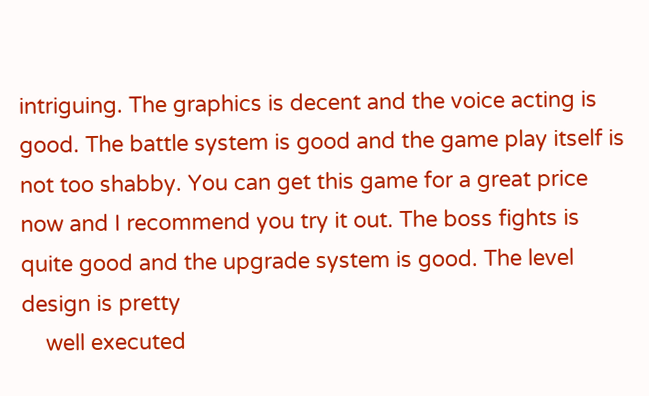intriguing. The graphics is decent and the voice acting is good. The battle system is good and the game play itself is not too shabby. You can get this game for a great price now and I recommend you try it out. The boss fights is quite good and the upgrade system is good. The level design is pretty
    well executed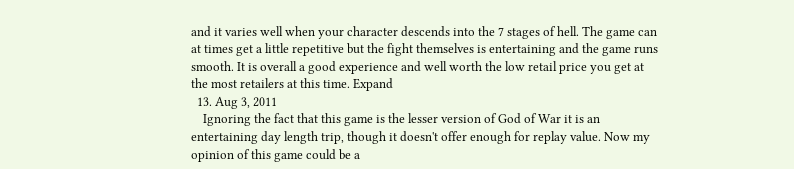and it varies well when your character descends into the 7 stages of hell. The game can at times get a little repetitive but the fight themselves is entertaining and the game runs smooth. It is overall a good experience and well worth the low retail price you get at the most retailers at this time. Expand
  13. Aug 3, 2011
    Ignoring the fact that this game is the lesser version of God of War it is an entertaining day length trip, though it doesn't offer enough for replay value. Now my opinion of this game could be a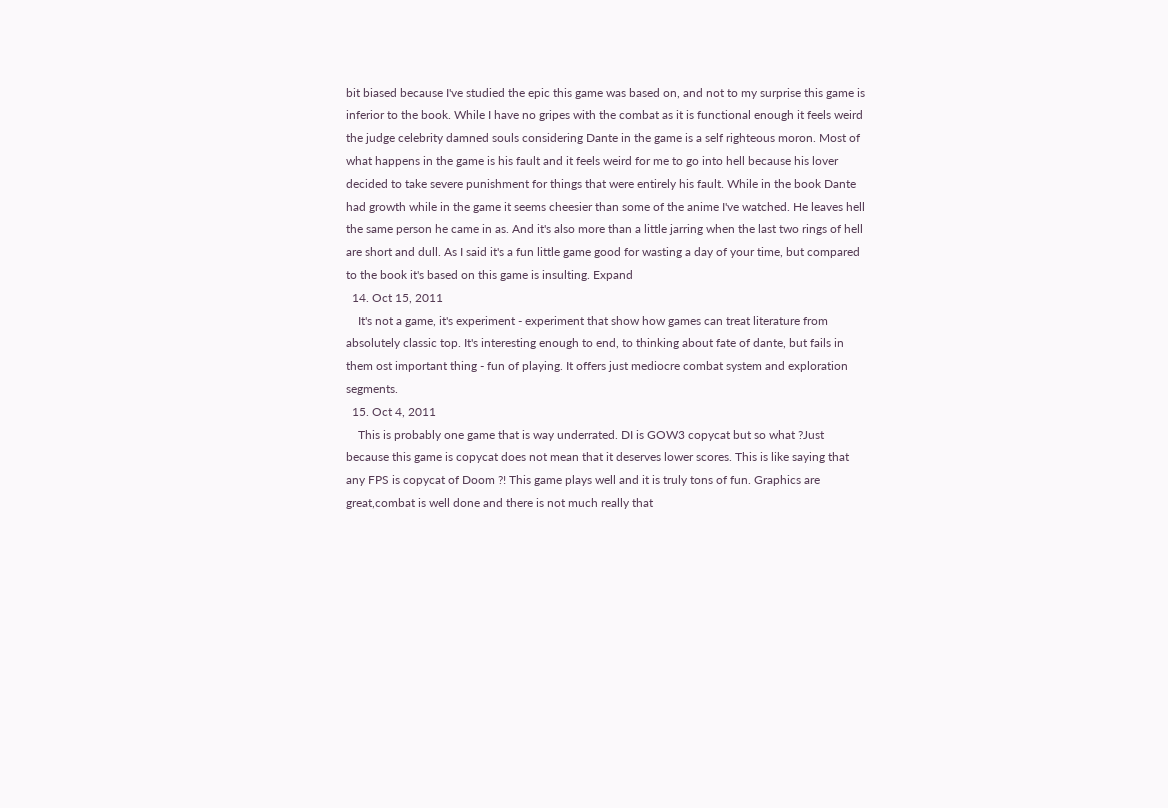bit biased because I've studied the epic this game was based on, and not to my surprise this game is inferior to the book. While I have no gripes with the combat as it is functional enough it feels weird the judge celebrity damned souls considering Dante in the game is a self righteous moron. Most of what happens in the game is his fault and it feels weird for me to go into hell because his lover decided to take severe punishment for things that were entirely his fault. While in the book Dante had growth while in the game it seems cheesier than some of the anime I've watched. He leaves hell the same person he came in as. And it's also more than a little jarring when the last two rings of hell are short and dull. As I said it's a fun little game good for wasting a day of your time, but compared to the book it's based on this game is insulting. Expand
  14. Oct 15, 2011
    It's not a game, it's experiment - experiment that show how games can treat literature from absolutely classic top. It's interesting enough to end, to thinking about fate of dante, but fails in them ost important thing - fun of playing. It offers just mediocre combat system and exploration segments.
  15. Oct 4, 2011
    This is probably one game that is way underrated. DI is GOW3 copycat but so what ?Just because this game is copycat does not mean that it deserves lower scores. This is like saying that any FPS is copycat of Doom ?! This game plays well and it is truly tons of fun. Graphics are great,combat is well done and there is not much really that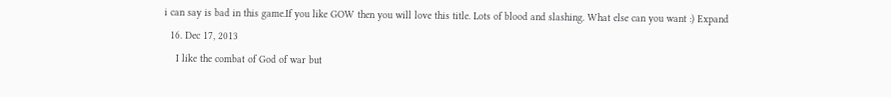i can say is bad in this game.If you like GOW then you will love this title. Lots of blood and slashing. What else can you want :) Expand
  16. Dec 17, 2013
    I like the combat of God of war but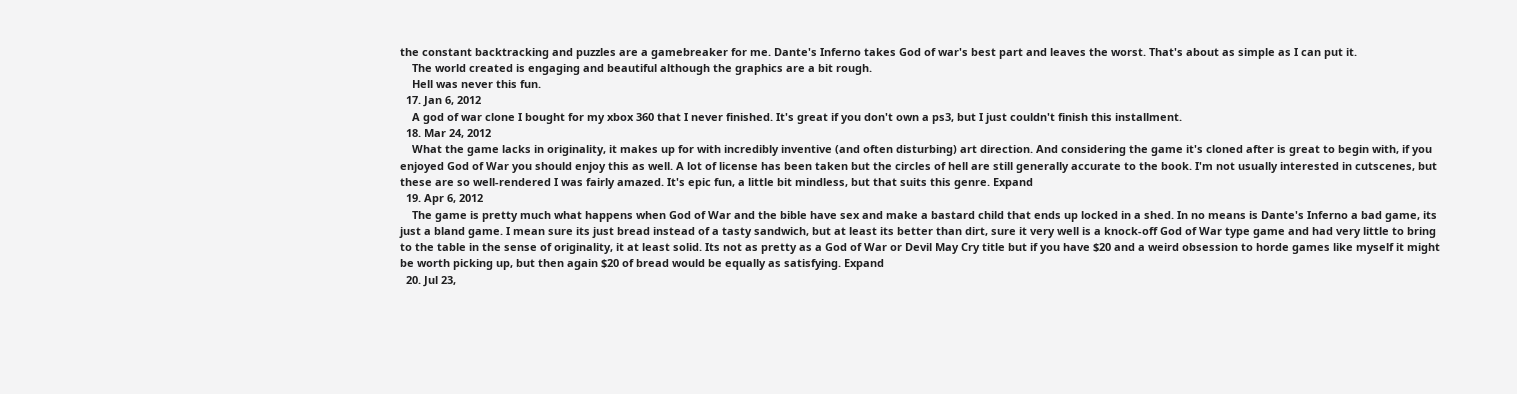the constant backtracking and puzzles are a gamebreaker for me. Dante's Inferno takes God of war's best part and leaves the worst. That's about as simple as I can put it.
    The world created is engaging and beautiful although the graphics are a bit rough.
    Hell was never this fun.
  17. Jan 6, 2012
    A god of war clone I bought for my xbox 360 that I never finished. It's great if you don't own a ps3, but I just couldn't finish this installment.
  18. Mar 24, 2012
    What the game lacks in originality, it makes up for with incredibly inventive (and often disturbing) art direction. And considering the game it's cloned after is great to begin with, if you enjoyed God of War you should enjoy this as well. A lot of license has been taken but the circles of hell are still generally accurate to the book. I'm not usually interested in cutscenes, but these are so well-rendered I was fairly amazed. It's epic fun, a little bit mindless, but that suits this genre. Expand
  19. Apr 6, 2012
    The game is pretty much what happens when God of War and the bible have sex and make a bastard child that ends up locked in a shed. In no means is Dante's Inferno a bad game, its just a bland game. I mean sure its just bread instead of a tasty sandwich, but at least its better than dirt, sure it very well is a knock-off God of War type game and had very little to bring to the table in the sense of originality, it at least solid. Its not as pretty as a God of War or Devil May Cry title but if you have $20 and a weird obsession to horde games like myself it might be worth picking up, but then again $20 of bread would be equally as satisfying. Expand
  20. Jul 23,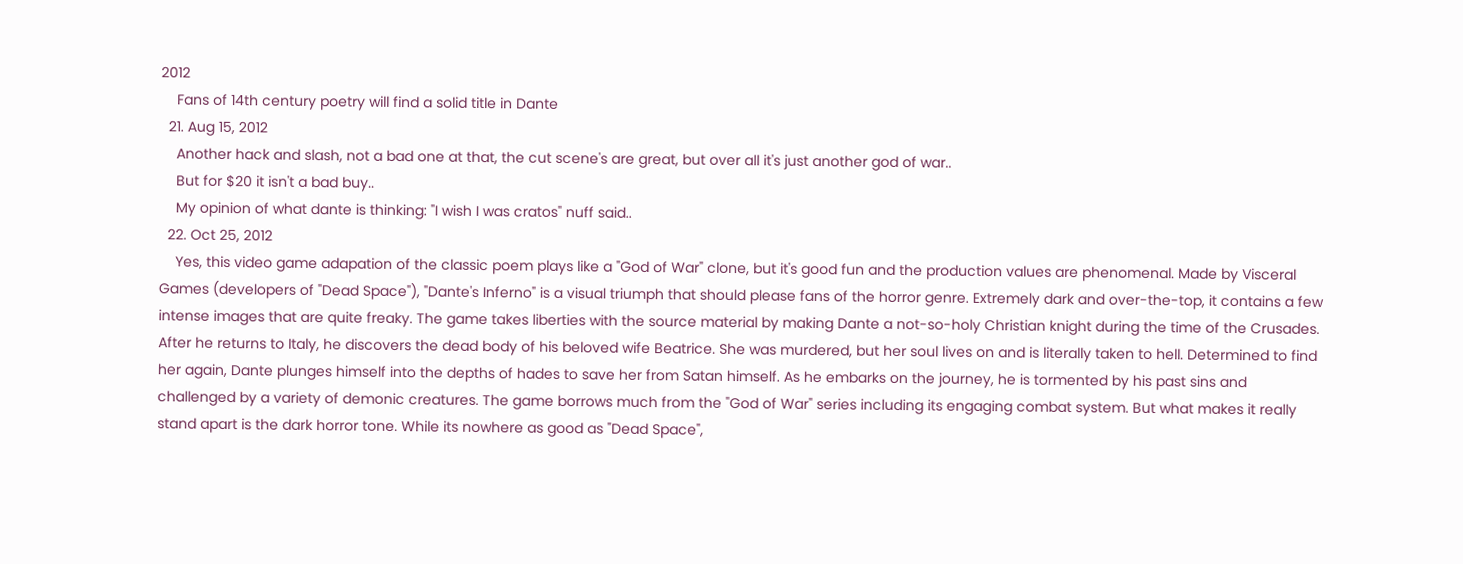2012
    Fans of 14th century poetry will find a solid title in Dante
  21. Aug 15, 2012
    Another hack and slash, not a bad one at that, the cut scene's are great, but over all it's just another god of war..
    But for $20 it isn't a bad buy..
    My opinion of what dante is thinking: "I wish I was cratos" nuff said..
  22. Oct 25, 2012
    Yes, this video game adapation of the classic poem plays like a "God of War" clone, but it's good fun and the production values are phenomenal. Made by Visceral Games (developers of "Dead Space"), "Dante's Inferno" is a visual triumph that should please fans of the horror genre. Extremely dark and over-the-top, it contains a few intense images that are quite freaky. The game takes liberties with the source material by making Dante a not-so-holy Christian knight during the time of the Crusades. After he returns to Italy, he discovers the dead body of his beloved wife Beatrice. She was murdered, but her soul lives on and is literally taken to hell. Determined to find her again, Dante plunges himself into the depths of hades to save her from Satan himself. As he embarks on the journey, he is tormented by his past sins and challenged by a variety of demonic creatures. The game borrows much from the "God of War" series including its engaging combat system. But what makes it really stand apart is the dark horror tone. While its nowhere as good as "Dead Space",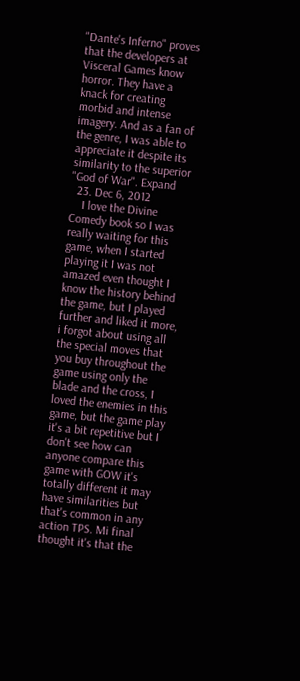"Dante's Inferno" proves that the developers at Visceral Games know horror. They have a knack for creating morbid and intense imagery. And as a fan of the genre, I was able to appreciate it despite its similarity to the superior "God of War". Expand
  23. Dec 6, 2012
    I love the Divine Comedy book so I was really waiting for this game, when I started playing it I was not amazed even thought I know the history behind the game, but I played further and liked it more, i forgot about using all the special moves that you buy throughout the game using only the blade and the cross, I loved the enemies in this game, but the game play it's a bit repetitive but I don't see how can anyone compare this game with GOW it's totally different it may have similarities but that's common in any action TPS. Mi final thought it's that the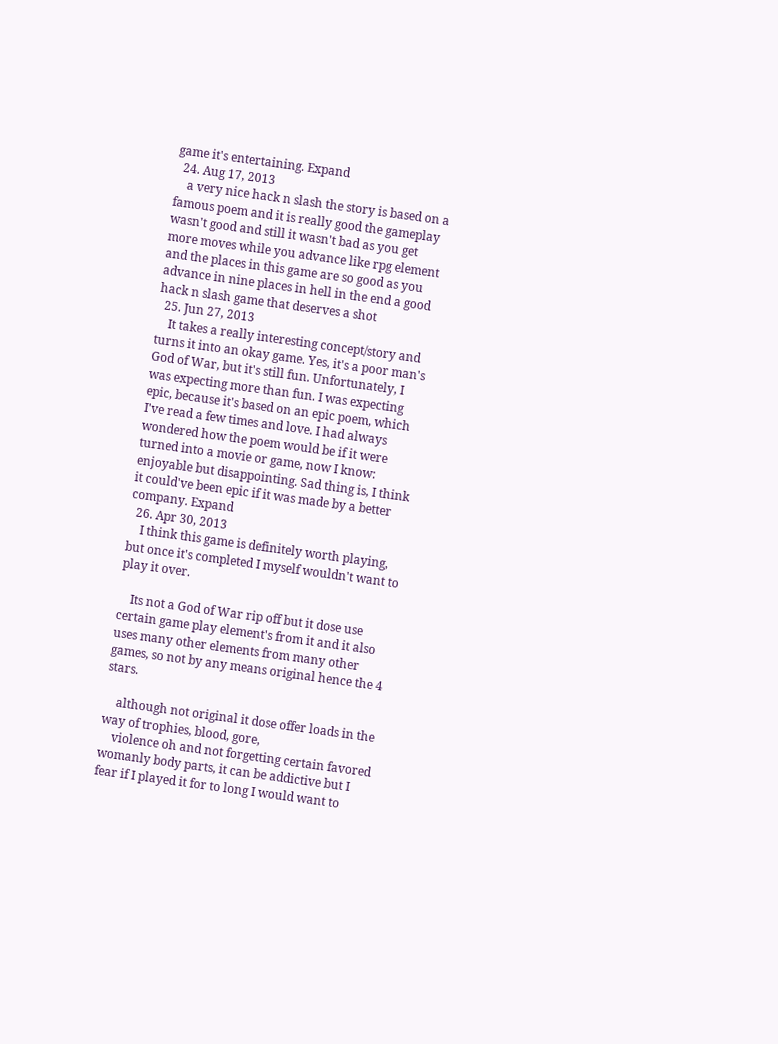game it's entertaining. Expand
  24. Aug 17, 2013
    a very nice hack n slash the story is based on a famous poem and it is really good the gameplay wasn't good and still it wasn't bad as you get more moves while you advance like rpg element and the places in this game are so good as you advance in nine places in hell in the end a good hack n slash game that deserves a shot
  25. Jun 27, 2013
    It takes a really interesting concept/story and turns it into an okay game. Yes, it's a poor man's God of War, but it's still fun. Unfortunately, I was expecting more than fun. I was expecting epic, because it's based on an epic poem, which I've read a few times and love. I had always wondered how the poem would be if it were turned into a movie or game, now I know: enjoyable but disappointing. Sad thing is, I think it could've been epic if it was made by a better company. Expand
  26. Apr 30, 2013
    I think this game is definitely worth playing, but once it's completed I myself wouldn't want to play it over.

    Its not a God of War rip off but it dose use certain game play element's from it and it also uses many other elements from many other games, so not by any means original hence the 4 stars.

    although not original it dose offer loads in the way of trophies, blood, gore,
    violence oh and not forgetting certain favored womanly body parts, it can be addictive but I fear if I played it for to long I would want to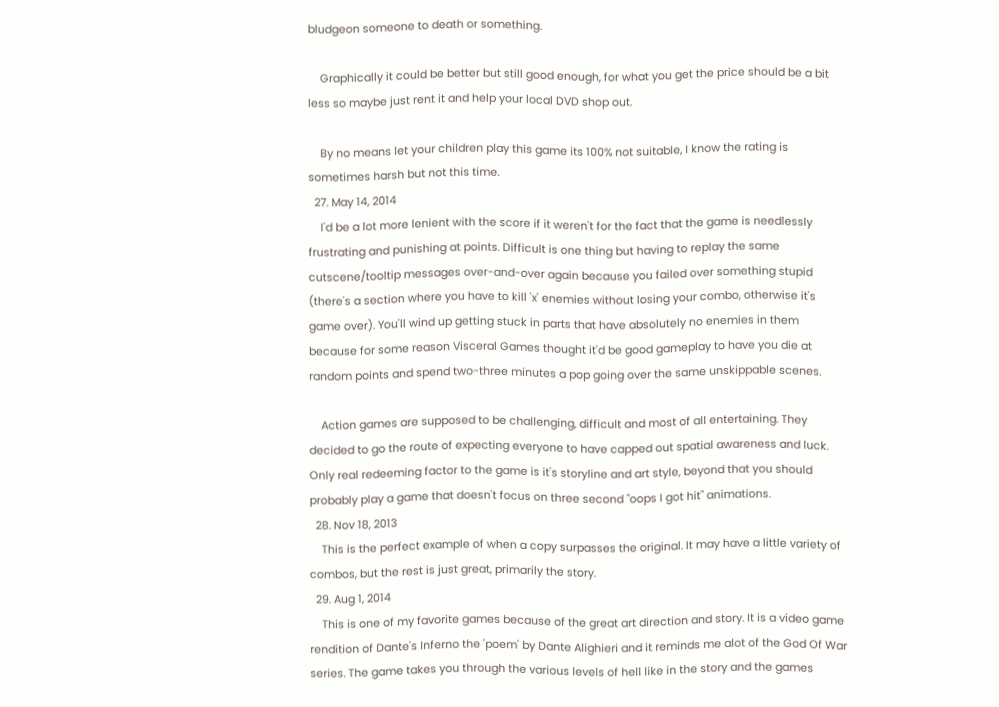bludgeon someone to death or something.

    Graphically it could be better but still good enough, for what you get the price should be a bit less so maybe just rent it and help your local DVD shop out.

    By no means let your children play this game its 100% not suitable, I know the rating is sometimes harsh but not this time.
  27. May 14, 2014
    I'd be a lot more lenient with the score if it weren't for the fact that the game is needlessly frustrating and punishing at points. Difficult is one thing but having to replay the same cutscene/tooltip messages over-and-over again because you failed over something stupid (there's a section where you have to kill 'x' enemies without losing your combo, otherwise it's game over). You'll wind up getting stuck in parts that have absolutely no enemies in them because for some reason Visceral Games thought it'd be good gameplay to have you die at random points and spend two-three minutes a pop going over the same unskippable scenes.

    Action games are supposed to be challenging, difficult and most of all entertaining. They decided to go the route of expecting everyone to have capped out spatial awareness and luck. Only real redeeming factor to the game is it's storyline and art style, beyond that you should probably play a game that doesn't focus on three second "oops I got hit" animations.
  28. Nov 18, 2013
    This is the perfect example of when a copy surpasses the original. It may have a little variety of combos, but the rest is just great, primarily the story.
  29. Aug 1, 2014
    This is one of my favorite games because of the great art direction and story. It is a video game rendition of Dante's Inferno the 'poem' by Dante Alighieri and it reminds me alot of the God Of War series. The game takes you through the various levels of hell like in the story and the games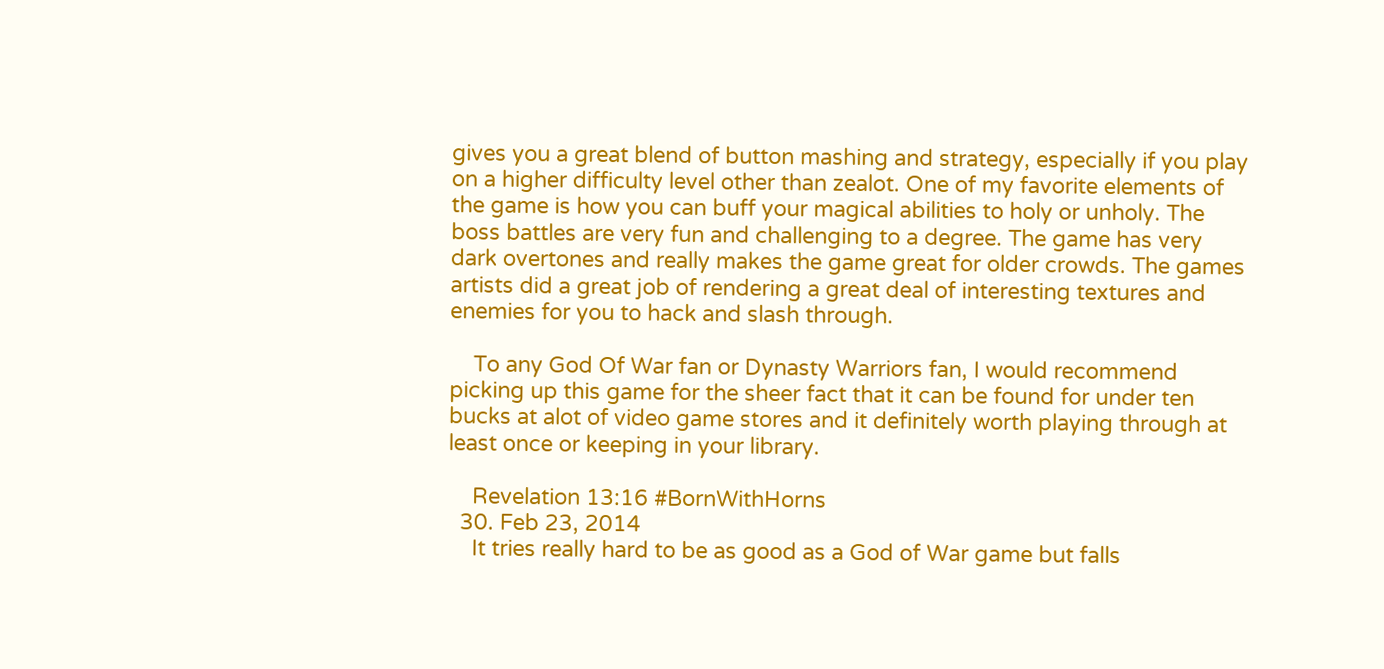gives you a great blend of button mashing and strategy, especially if you play on a higher difficulty level other than zealot. One of my favorite elements of the game is how you can buff your magical abilities to holy or unholy. The boss battles are very fun and challenging to a degree. The game has very dark overtones and really makes the game great for older crowds. The games artists did a great job of rendering a great deal of interesting textures and enemies for you to hack and slash through.

    To any God Of War fan or Dynasty Warriors fan, I would recommend picking up this game for the sheer fact that it can be found for under ten bucks at alot of video game stores and it definitely worth playing through at least once or keeping in your library.

    Revelation 13:16 #BornWithHorns
  30. Feb 23, 2014
    It tries really hard to be as good as a God of War game but falls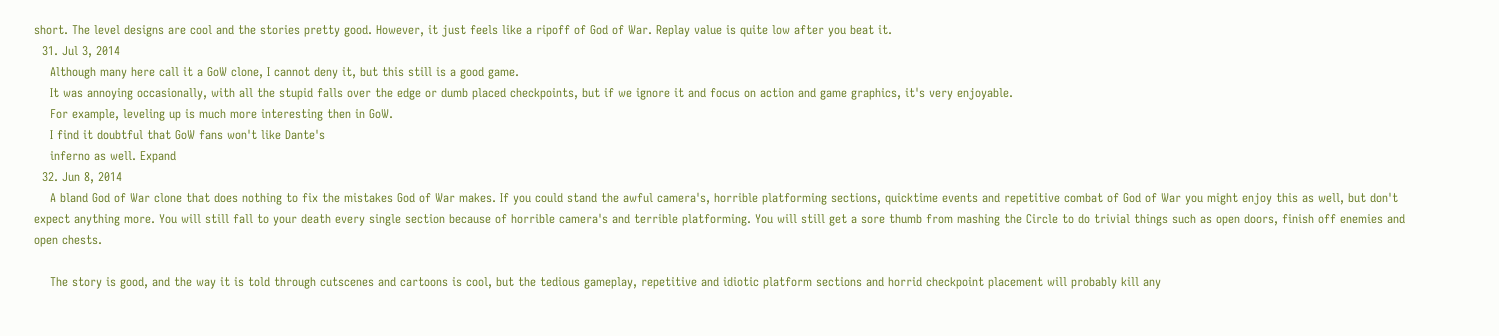short. The level designs are cool and the stories pretty good. However, it just feels like a ripoff of God of War. Replay value is quite low after you beat it.
  31. Jul 3, 2014
    Although many here call it a GoW clone, I cannot deny it, but this still is a good game.
    It was annoying occasionally, with all the stupid falls over the edge or dumb placed checkpoints, but if we ignore it and focus on action and game graphics, it's very enjoyable.
    For example, leveling up is much more interesting then in GoW.
    I find it doubtful that GoW fans won't like Dante's
    inferno as well. Expand
  32. Jun 8, 2014
    A bland God of War clone that does nothing to fix the mistakes God of War makes. If you could stand the awful camera's, horrible platforming sections, quicktime events and repetitive combat of God of War you might enjoy this as well, but don't expect anything more. You will still fall to your death every single section because of horrible camera's and terrible platforming. You will still get a sore thumb from mashing the Circle to do trivial things such as open doors, finish off enemies and open chests.

    The story is good, and the way it is told through cutscenes and cartoons is cool, but the tedious gameplay, repetitive and idiotic platform sections and horrid checkpoint placement will probably kill any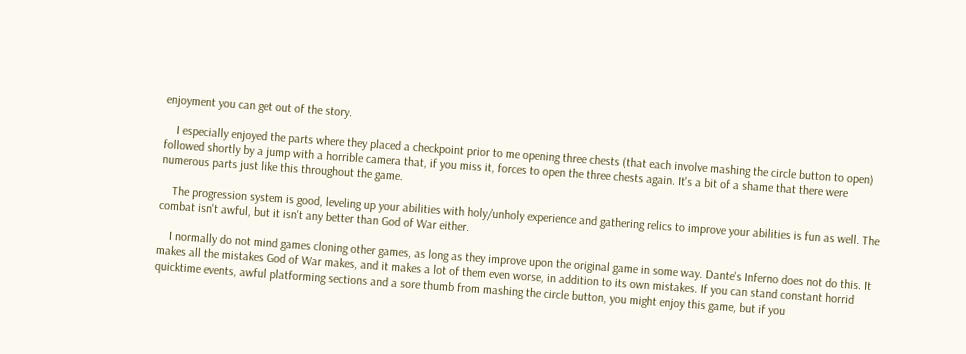enjoyment you can get out of the story.

    I especially enjoyed the parts where they placed a checkpoint prior to me opening three chests (that each involve mashing the circle button to open) followed shortly by a jump with a horrible camera that, if you miss it, forces to open the three chests again. It's a bit of a shame that there were numerous parts just like this throughout the game.

    The progression system is good, leveling up your abilities with holy/unholy experience and gathering relics to improve your abilities is fun as well. The combat isn't awful, but it isn't any better than God of War either.

    I normally do not mind games cloning other games, as long as they improve upon the original game in some way. Dante's Inferno does not do this. It makes all the mistakes God of War makes, and it makes a lot of them even worse, in addition to its own mistakes. If you can stand constant horrid quicktime events, awful platforming sections and a sore thumb from mashing the circle button, you might enjoy this game, but if you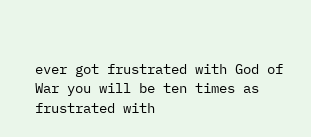ever got frustrated with God of War you will be ten times as frustrated with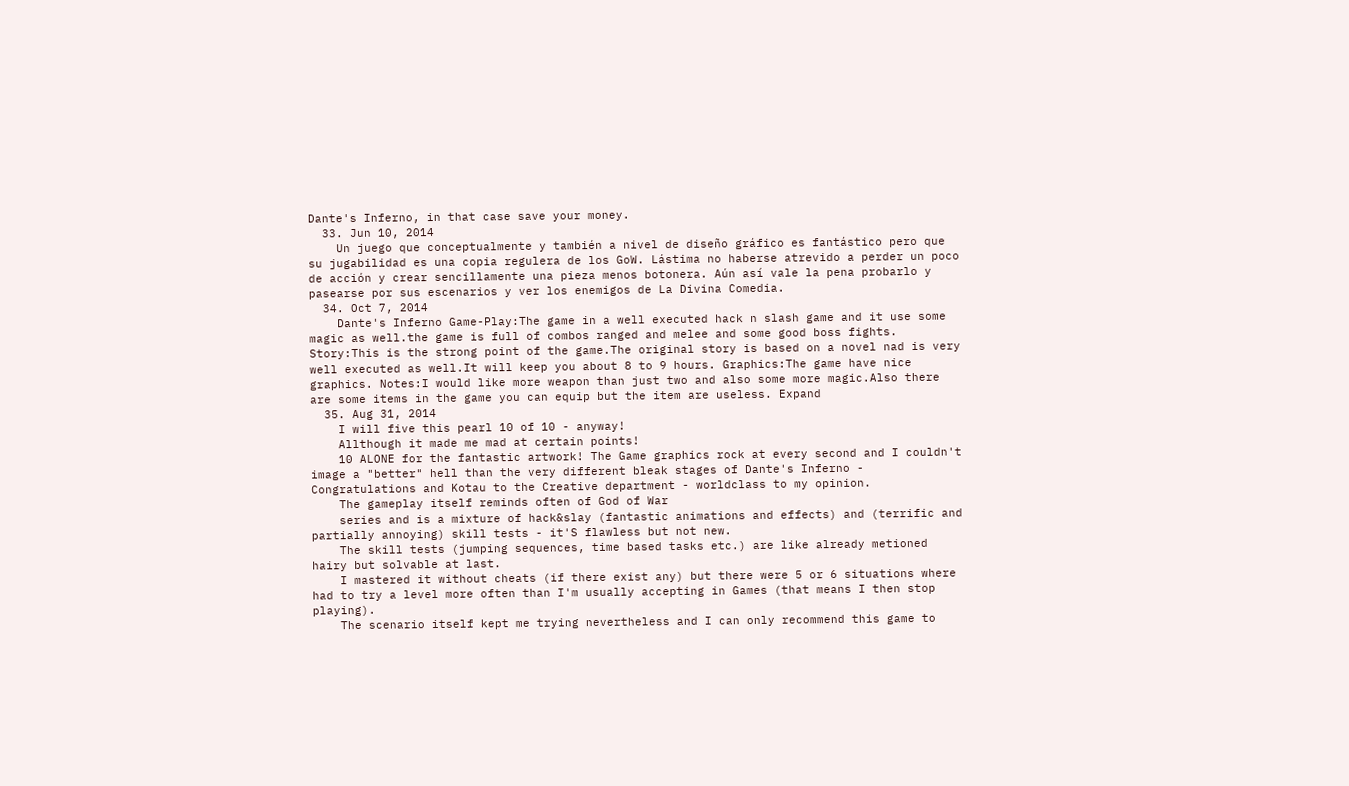Dante's Inferno, in that case save your money.
  33. Jun 10, 2014
    Un juego que conceptualmente y también a nivel de diseño gráfico es fantástico pero que su jugabilidad es una copia regulera de los GoW. Lástima no haberse atrevido a perder un poco de acción y crear sencillamente una pieza menos botonera. Aún así vale la pena probarlo y pasearse por sus escenarios y ver los enemigos de La Divina Comedia.
  34. Oct 7, 2014
    Dante's Inferno Game-Play:The game in a well executed hack n slash game and it use some magic as well.the game is full of combos ranged and melee and some good boss fights. Story:This is the strong point of the game.The original story is based on a novel nad is very well executed as well.It will keep you about 8 to 9 hours. Graphics:The game have nice graphics. Notes:I would like more weapon than just two and also some more magic.Also there are some items in the game you can equip but the item are useless. Expand
  35. Aug 31, 2014
    I will five this pearl 10 of 10 - anyway!
    Allthough it made me mad at certain points!
    10 ALONE for the fantastic artwork! The Game graphics rock at every second and I couldn't image a "better" hell than the very different bleak stages of Dante's Inferno - Congratulations and Kotau to the Creative department - worldclass to my opinion.
    The gameplay itself reminds often of God of War
    series and is a mixture of hack&slay (fantastic animations and effects) and (terrific and partially annoying) skill tests - it'S flawless but not new.
    The skill tests (jumping sequences, time based tasks etc.) are like already metioned hairy but solvable at last.
    I mastered it without cheats (if there exist any) but there were 5 or 6 situations where had to try a level more often than I'm usually accepting in Games (that means I then stop playing).
    The scenario itself kept me trying nevertheless and I can only recommend this game to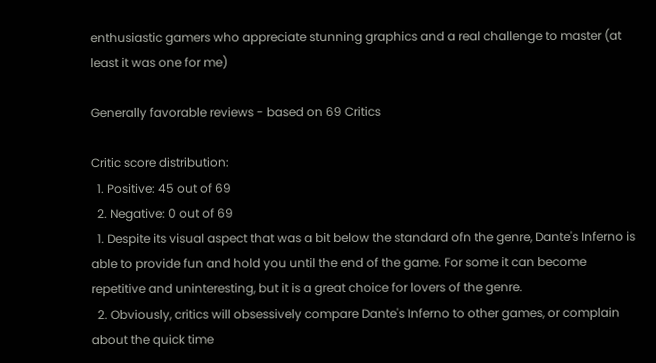enthusiastic gamers who appreciate stunning graphics and a real challenge to master (at least it was one for me)

Generally favorable reviews - based on 69 Critics

Critic score distribution:
  1. Positive: 45 out of 69
  2. Negative: 0 out of 69
  1. Despite its visual aspect that was a bit below the standard ofn the genre, Dante's Inferno is able to provide fun and hold you until the end of the game. For some it can become repetitive and uninteresting, but it is a great choice for lovers of the genre.
  2. Obviously, critics will obsessively compare Dante's Inferno to other games, or complain about the quick time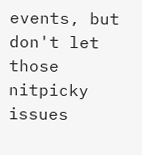events, but don't let those nitpicky issues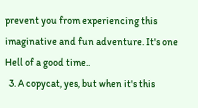prevent you from experiencing this imaginative and fun adventure. It's one Hell of a good time..
  3. A copycat, yes, but when it's this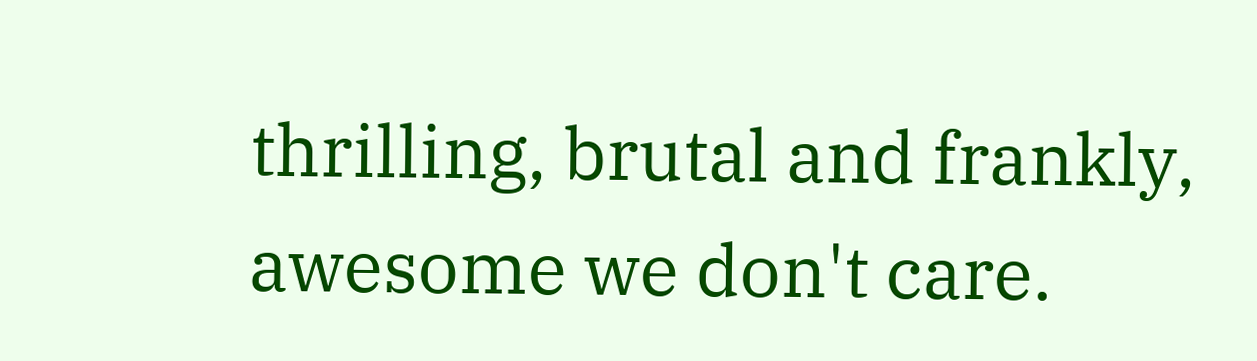thrilling, brutal and frankly, awesome we don't care.